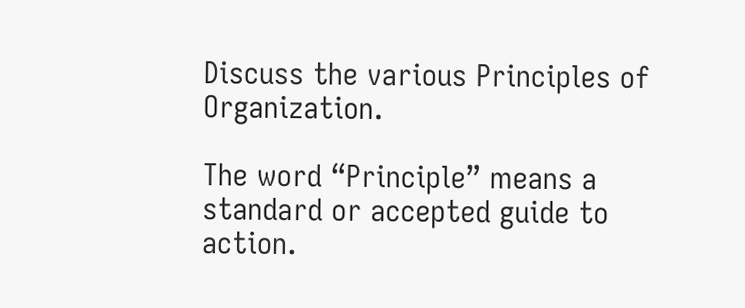Discuss the various Principles of Organization.

The word “Principle” means a standard or accepted guide to action.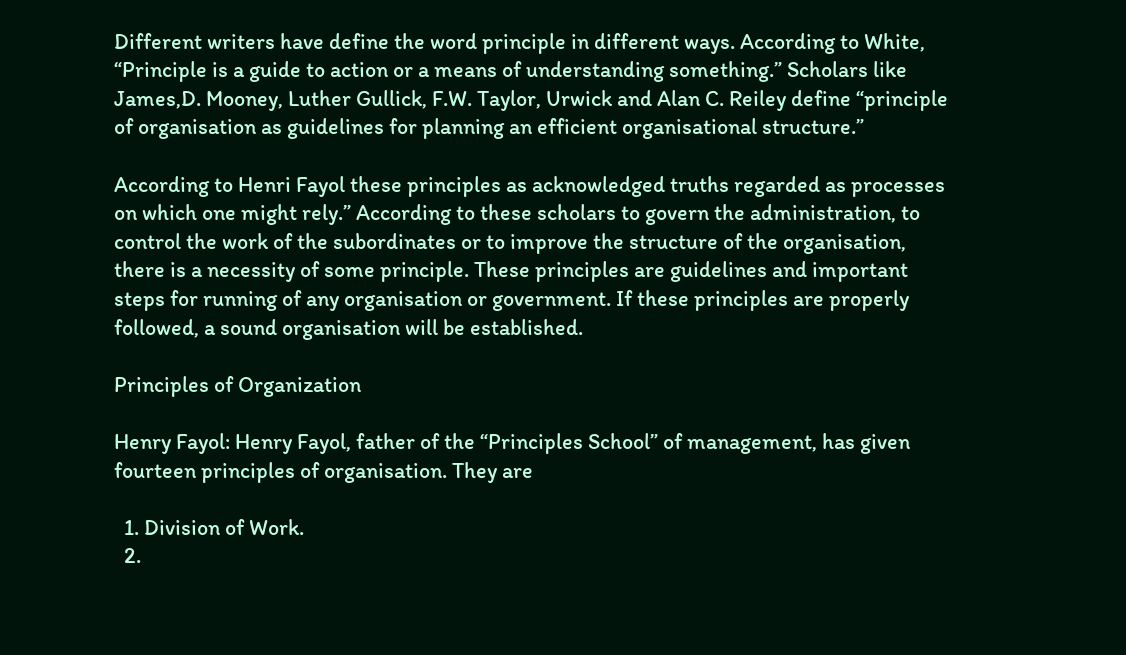Different writers have define the word principle in different ways. According to White, “Principle is a guide to action or a means of understanding something.” Scholars like James,D. Mooney, Luther Gullick, F.W. Taylor, Urwick and Alan C. Reiley define “principle of organisation as guidelines for planning an efficient organisational structure.”

According to Henri Fayol these principles as acknowledged truths regarded as processes on which one might rely.” According to these scholars to govern the administration, to control the work of the subordinates or to improve the structure of the organisation, there is a necessity of some principle. These principles are guidelines and important steps for running of any organisation or government. If these principles are properly followed, a sound organisation will be established.

Principles of Organization

Henry Fayol: Henry Fayol, father of the “Principles School” of management, has given fourteen principles of organisation. They are

  1. Division of Work.
  2.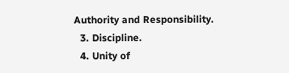Authority and Responsibility.
  3. Discipline.
  4. Unity of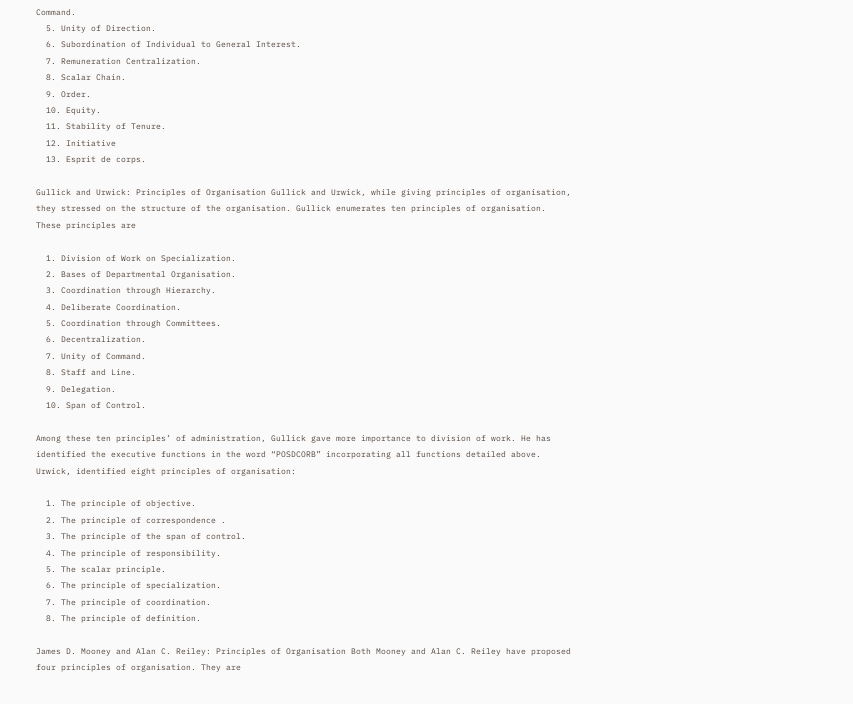Command.
  5. Unity of Direction.
  6. Subordination of Individual to General Interest.
  7. Remuneration Centralization.
  8. Scalar Chain.
  9. Order.
  10. Equity.
  11. Stability of Tenure.
  12. Initiative
  13. Esprit de corps.

Gullick and Urwick: Principles of Organisation Gullick and Urwick, while giving principles of organisation, they stressed on the structure of the organisation. Gullick enumerates ten principles of organisation. These principles are

  1. Division of Work on Specialization.
  2. Bases of Departmental Organisation.
  3. Coordination through Hierarchy.
  4. Deliberate Coordination.
  5. Coordination through Committees.
  6. Decentralization.
  7. Unity of Command.
  8. Staff and Line.
  9. Delegation.
  10. Span of Control.

Among these ten principles’ of administration, Gullick gave more importance to division of work. He has identified the executive functions in the word “POSDCORB” incorporating all functions detailed above. Urwick, identified eight principles of organisation:

  1. The principle of objective.
  2. The principle of correspondence .
  3. The principle of the span of control.
  4. The principle of responsibility.
  5. The scalar principle.
  6. The principle of specialization.
  7. The principle of coordination.
  8. The principle of definition.

James D. Mooney and Alan C. Reiley: Principles of Organisation Both Mooney and Alan C. Reiley have proposed four principles of organisation. They are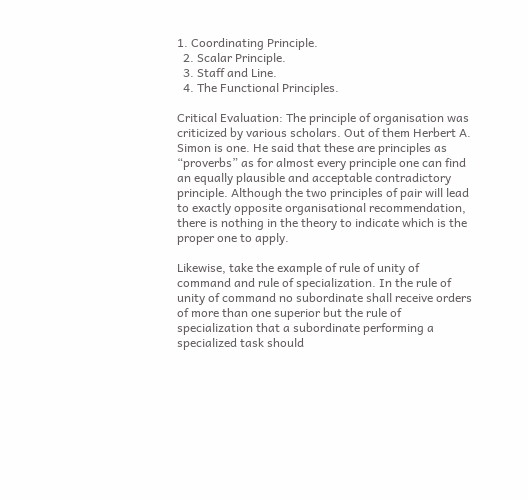1. Coordinating Principle.
  2. Scalar Principle.
  3. Staff and Line.
  4. The Functional Principles.

Critical Evaluation: The principle of organisation was criticized by various scholars. Out of them Herbert A. Simon is one. He said that these are principles as “proverbs” as for almost every principle one can find an equally plausible and acceptable contradictory principle. Although the two principles of pair will lead to exactly opposite organisational recommendation, there is nothing in the theory to indicate which is the proper one to apply.

Likewise, take the example of rule of unity of command and rule of specialization. In the rule of unity of command no subordinate shall receive orders of more than one superior but the rule of specialization that a subordinate performing a specialized task should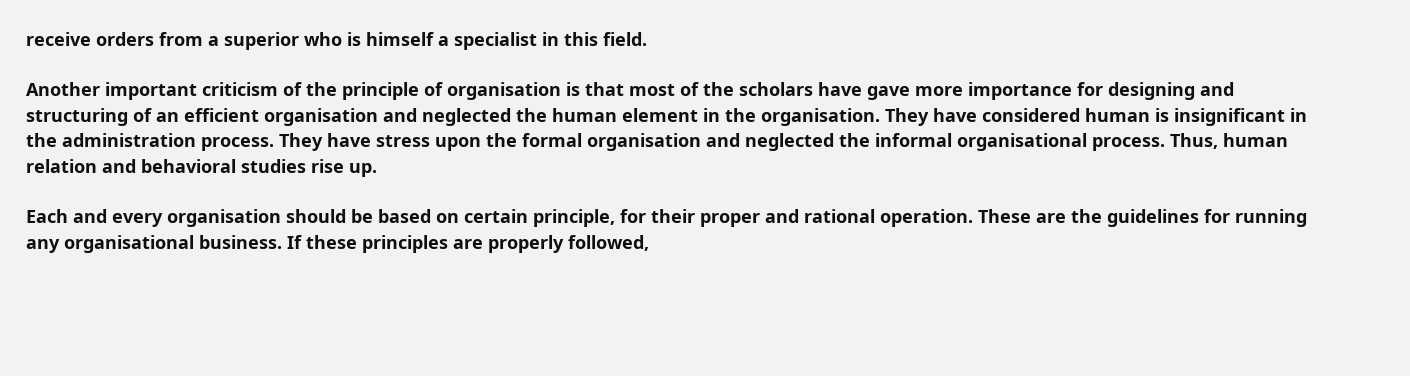receive orders from a superior who is himself a specialist in this field.

Another important criticism of the principle of organisation is that most of the scholars have gave more importance for designing and structuring of an efficient organisation and neglected the human element in the organisation. They have considered human is insignificant in the administration process. They have stress upon the formal organisation and neglected the informal organisational process. Thus, human relation and behavioral studies rise up.

Each and every organisation should be based on certain principle, for their proper and rational operation. These are the guidelines for running any organisational business. If these principles are properly followed,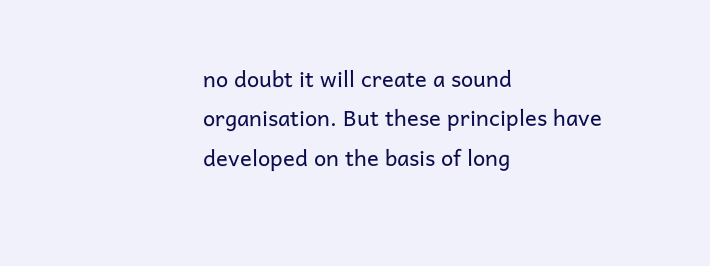no doubt it will create a sound organisation. But these principles have developed on the basis of long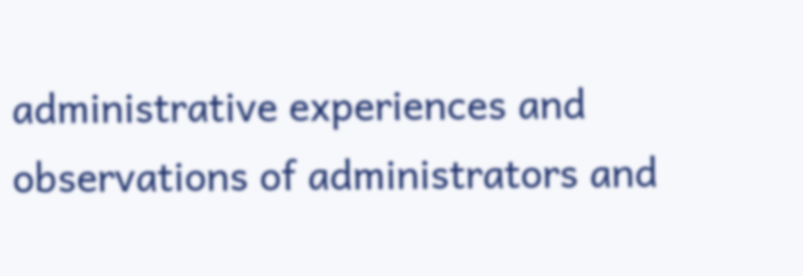administrative experiences and observations of administrators and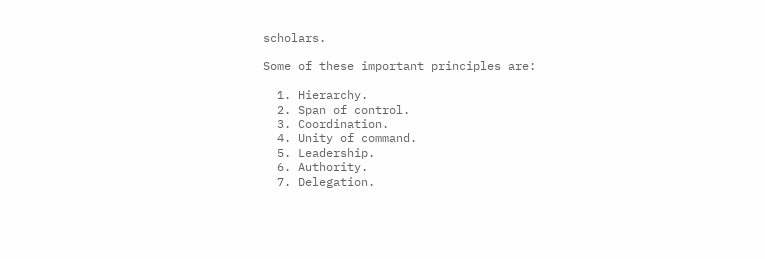scholars.

Some of these important principles are:

  1. Hierarchy.
  2. Span of control.
  3. Coordination.
  4. Unity of command.
  5. Leadership.
  6. Authority.
  7. Delegation.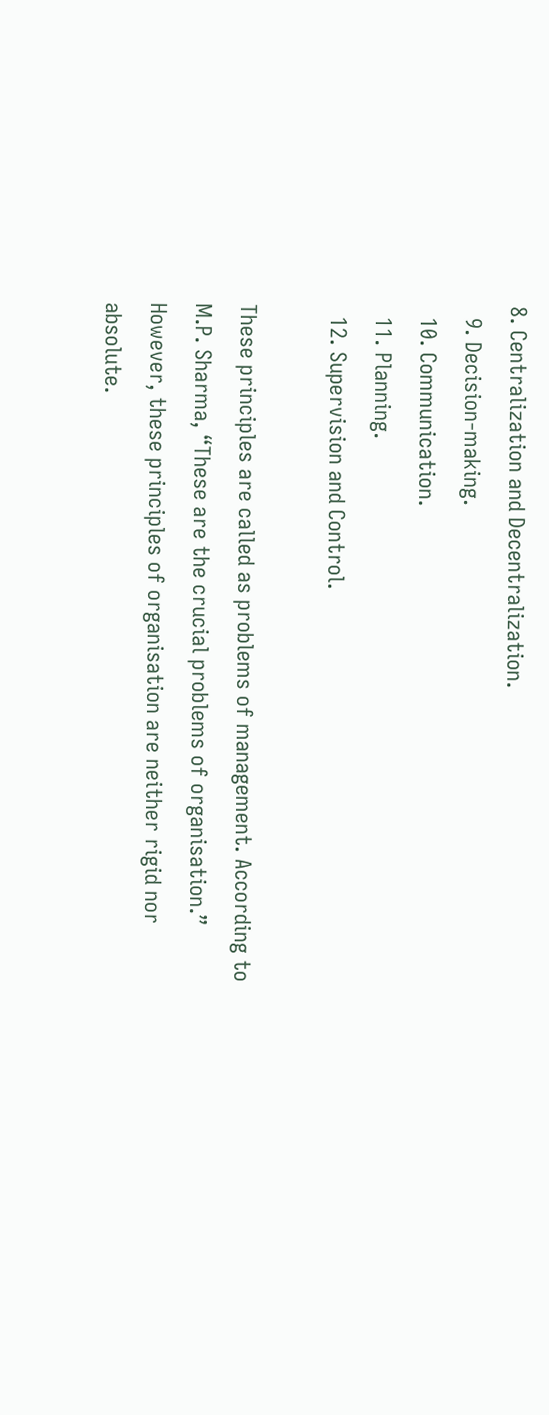8. Centralization and Decentralization.
  9. Decision-making.
  10. Communication.
  11. Planning.
  12. Supervision and Control.

These principles are called as problems of management. According to M.P. Sharma, “These are the crucial problems of organisation.” However, these principles of organisation are neither rigid nor absolute.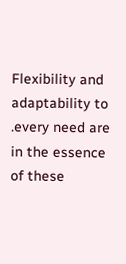Flexibility and adaptability to .every need are in the essence of these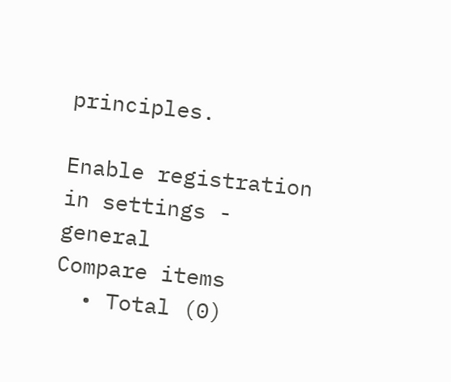principles.

Enable registration in settings - general
Compare items
  • Total (0)